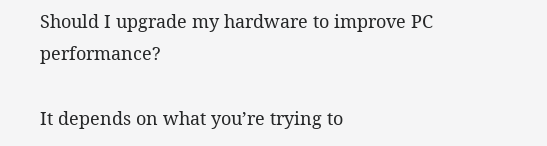Should I upgrade my hardware to improve PC performance?

It depends on what you’re trying to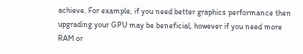achieve. For example, if you need better graphics performance then upgrading your GPU may be beneficial, however if you need more RAM or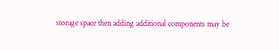storage space then adding additional components may be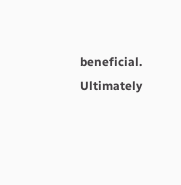beneficial. Ultimately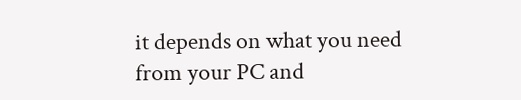it depends on what you need from your PC and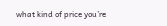what kind of price you’re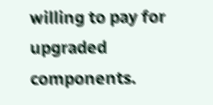willing to pay for upgraded components.